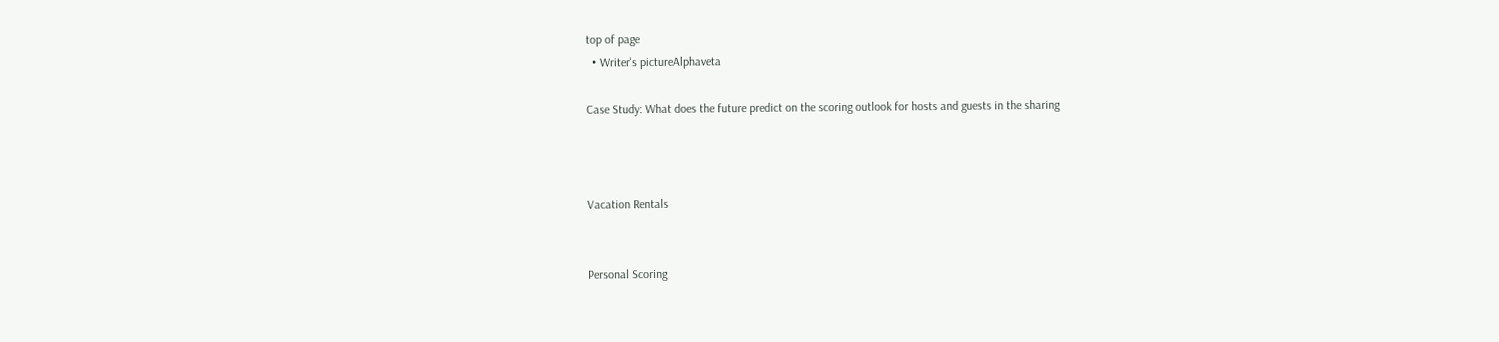top of page
  • Writer's pictureAlphaveta

Case Study: What does the future predict on the scoring outlook for hosts and guests in the sharing



Vacation Rentals


Personal Scoring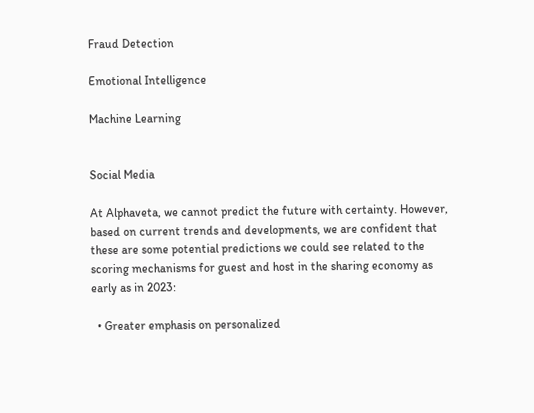Fraud Detection

Emotional Intelligence

Machine Learning


Social Media

At Alphaveta, we cannot predict the future with certainty. However, based on current trends and developments, we are confident that these are some potential predictions we could see related to the scoring mechanisms for guest and host in the sharing economy as early as in 2023:

  • Greater emphasis on personalized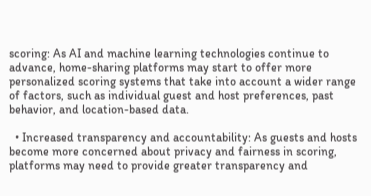scoring: As AI and machine learning technologies continue to advance, home-sharing platforms may start to offer more personalized scoring systems that take into account a wider range of factors, such as individual guest and host preferences, past behavior, and location-based data.

  • Increased transparency and accountability: As guests and hosts become more concerned about privacy and fairness in scoring, platforms may need to provide greater transparency and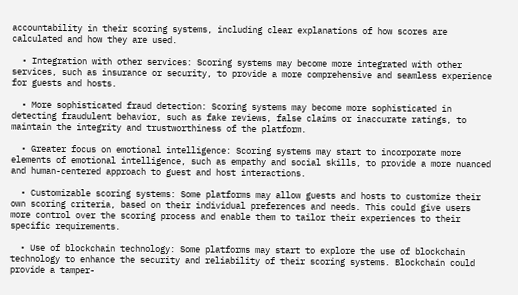accountability in their scoring systems, including clear explanations of how scores are calculated and how they are used.

  • Integration with other services: Scoring systems may become more integrated with other services, such as insurance or security, to provide a more comprehensive and seamless experience for guests and hosts.

  • More sophisticated fraud detection: Scoring systems may become more sophisticated in detecting fraudulent behavior, such as fake reviews, false claims or inaccurate ratings, to maintain the integrity and trustworthiness of the platform.

  • Greater focus on emotional intelligence: Scoring systems may start to incorporate more elements of emotional intelligence, such as empathy and social skills, to provide a more nuanced and human-centered approach to guest and host interactions.

  • Customizable scoring systems: Some platforms may allow guests and hosts to customize their own scoring criteria, based on their individual preferences and needs. This could give users more control over the scoring process and enable them to tailor their experiences to their specific requirements.

  • Use of blockchain technology: Some platforms may start to explore the use of blockchain technology to enhance the security and reliability of their scoring systems. Blockchain could provide a tamper-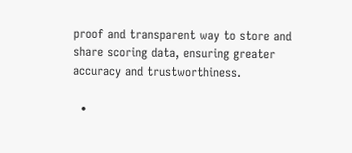proof and transparent way to store and share scoring data, ensuring greater accuracy and trustworthiness.

  •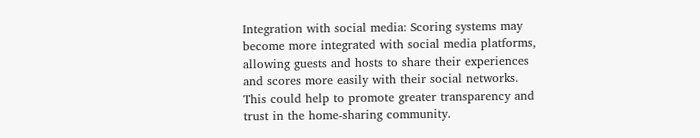Integration with social media: Scoring systems may become more integrated with social media platforms, allowing guests and hosts to share their experiences and scores more easily with their social networks. This could help to promote greater transparency and trust in the home-sharing community.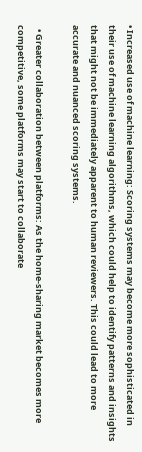• Increased use of machine learning: Scoring systems may become more sophisticated in their use of machine learning algorithms, which could help to identify patterns and insights that might not be immediately apparent to human reviewers. This could lead to more accurate and nuanced scoring systems.

  • Greater collaboration between platforms: As the home-sharing market becomes more competitive, some platforms may start to collaborate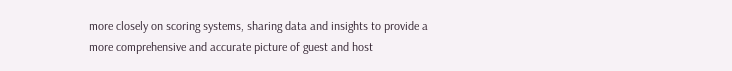more closely on scoring systems, sharing data and insights to provide a more comprehensive and accurate picture of guest and host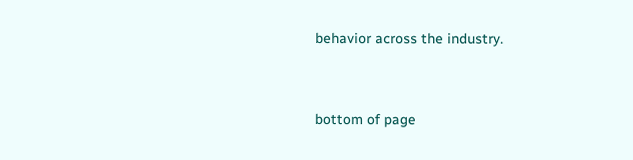behavior across the industry.


bottom of page